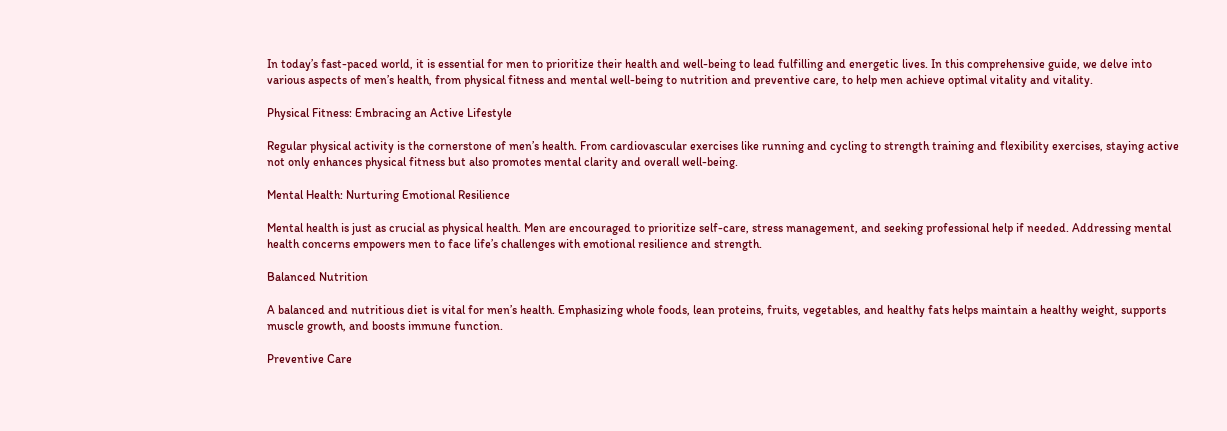In today’s fast-paced world, it is essential for men to prioritize their health and well-being to lead fulfilling and energetic lives. In this comprehensive guide, we delve into various aspects of men’s health, from physical fitness and mental well-being to nutrition and preventive care, to help men achieve optimal vitality and vitality.

Physical Fitness: Embracing an Active Lifestyle

Regular physical activity is the cornerstone of men’s health. From cardiovascular exercises like running and cycling to strength training and flexibility exercises, staying active not only enhances physical fitness but also promotes mental clarity and overall well-being.

Mental Health: Nurturing Emotional Resilience

Mental health is just as crucial as physical health. Men are encouraged to prioritize self-care, stress management, and seeking professional help if needed. Addressing mental health concerns empowers men to face life’s challenges with emotional resilience and strength.

Balanced Nutrition

A balanced and nutritious diet is vital for men’s health. Emphasizing whole foods, lean proteins, fruits, vegetables, and healthy fats helps maintain a healthy weight, supports muscle growth, and boosts immune function.

Preventive Care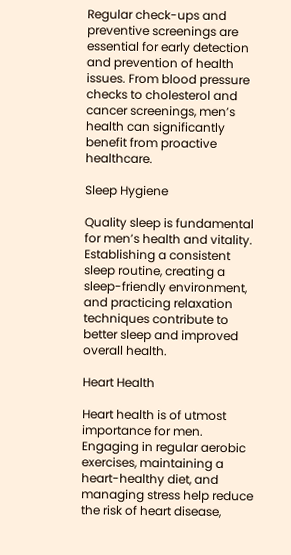Regular check-ups and preventive screenings are essential for early detection and prevention of health issues. From blood pressure checks to cholesterol and cancer screenings, men’s health can significantly benefit from proactive healthcare.

Sleep Hygiene

Quality sleep is fundamental for men’s health and vitality. Establishing a consistent sleep routine, creating a sleep-friendly environment, and practicing relaxation techniques contribute to better sleep and improved overall health.

Heart Health

Heart health is of utmost importance for men. Engaging in regular aerobic exercises, maintaining a heart-healthy diet, and managing stress help reduce the risk of heart disease,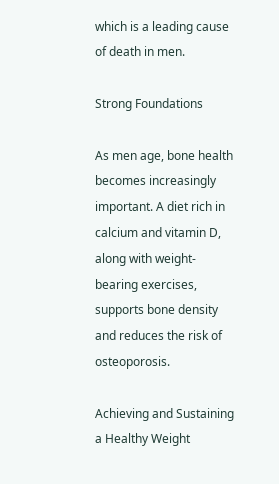which is a leading cause of death in men.

Strong Foundations

As men age, bone health becomes increasingly important. A diet rich in calcium and vitamin D, along with weight-bearing exercises, supports bone density and reduces the risk of osteoporosis.

Achieving and Sustaining a Healthy Weight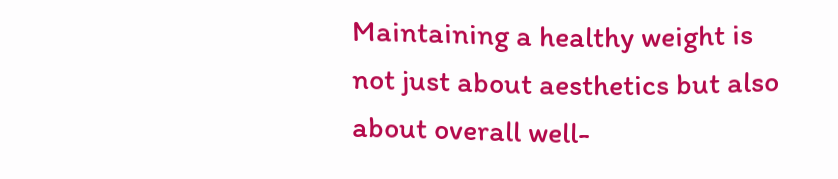Maintaining a healthy weight is not just about aesthetics but also about overall well-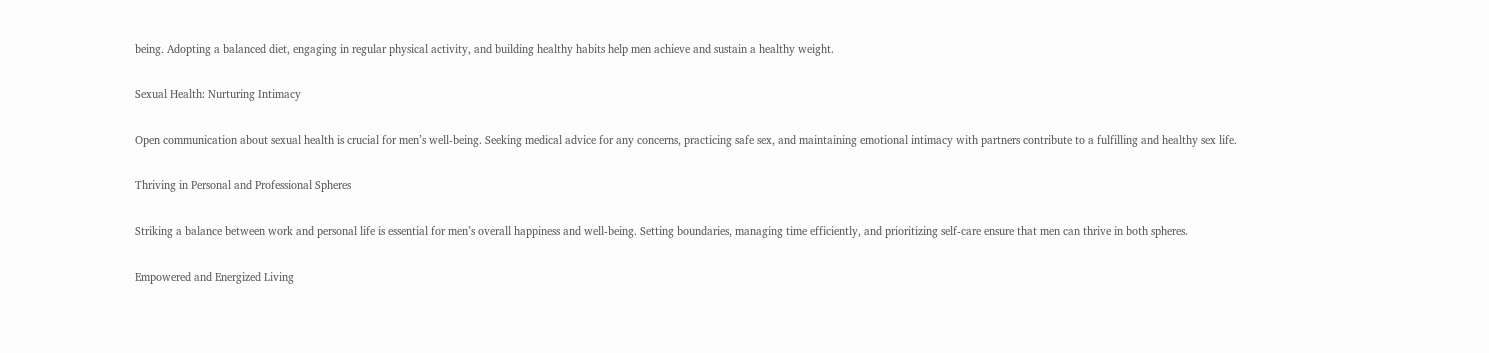being. Adopting a balanced diet, engaging in regular physical activity, and building healthy habits help men achieve and sustain a healthy weight.

Sexual Health: Nurturing Intimacy

Open communication about sexual health is crucial for men’s well-being. Seeking medical advice for any concerns, practicing safe sex, and maintaining emotional intimacy with partners contribute to a fulfilling and healthy sex life.

Thriving in Personal and Professional Spheres

Striking a balance between work and personal life is essential for men’s overall happiness and well-being. Setting boundaries, managing time efficiently, and prioritizing self-care ensure that men can thrive in both spheres.

Empowered and Energized Living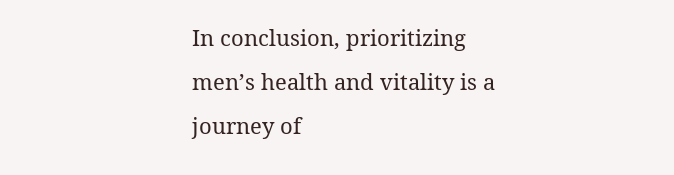In conclusion, prioritizing men’s health and vitality is a journey of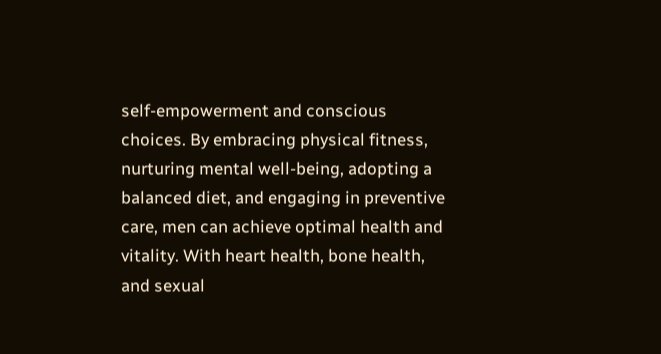self-empowerment and conscious choices. By embracing physical fitness, nurturing mental well-being, adopting a balanced diet, and engaging in preventive care, men can achieve optimal health and vitality. With heart health, bone health, and sexual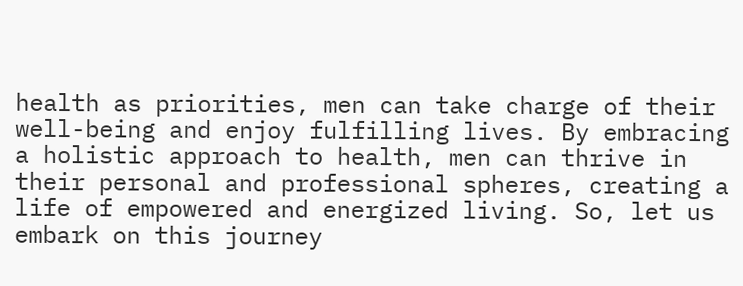health as priorities, men can take charge of their well-being and enjoy fulfilling lives. By embracing a holistic approach to health, men can thrive in their personal and professional spheres, creating a life of empowered and energized living. So, let us embark on this journey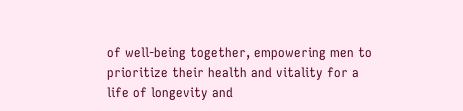of well-being together, empowering men to prioritize their health and vitality for a life of longevity and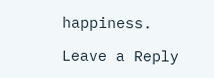happiness.

Leave a Reply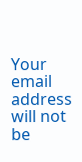Your email address will not be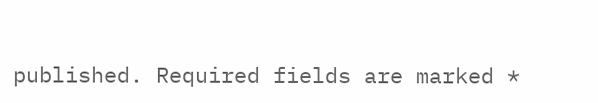published. Required fields are marked *